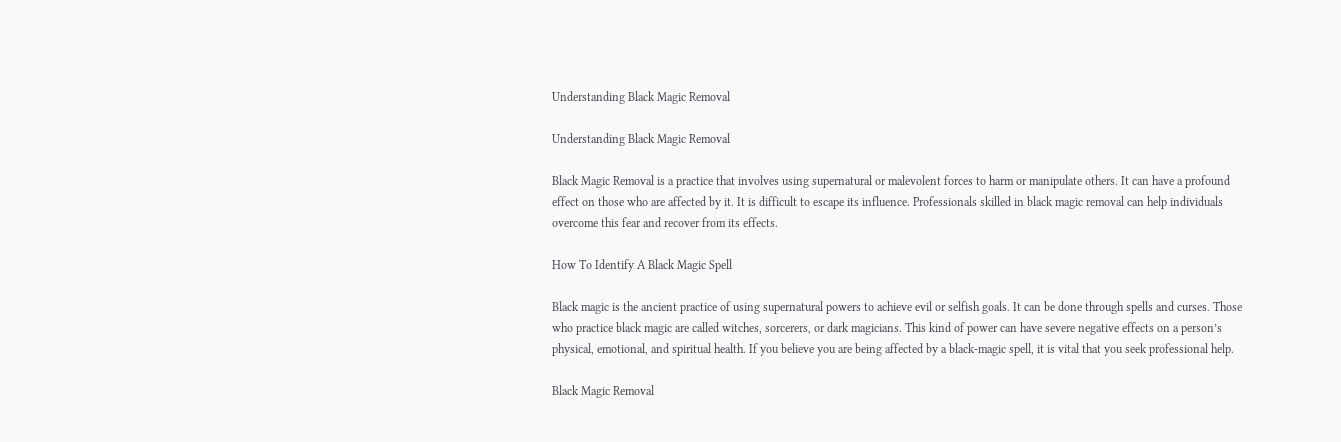Understanding Black Magic Removal

Understanding Black Magic Removal

Black Magic Removal is a practice that involves using supernatural or malevolent forces to harm or manipulate others. It can have a profound effect on those who are affected by it. It is difficult to escape its influence. Professionals skilled in black magic removal can help individuals overcome this fear and recover from its effects.

How To Identify A Black Magic Spell

Black magic is the ancient practice of using supernatural powers to achieve evil or selfish goals. It can be done through spells and curses. Those who practice black magic are called witches, sorcerers, or dark magicians. This kind of power can have severe negative effects on a person’s physical, emotional, and spiritual health. If you believe you are being affected by a black-magic spell, it is vital that you seek professional help.

Black Magic Removal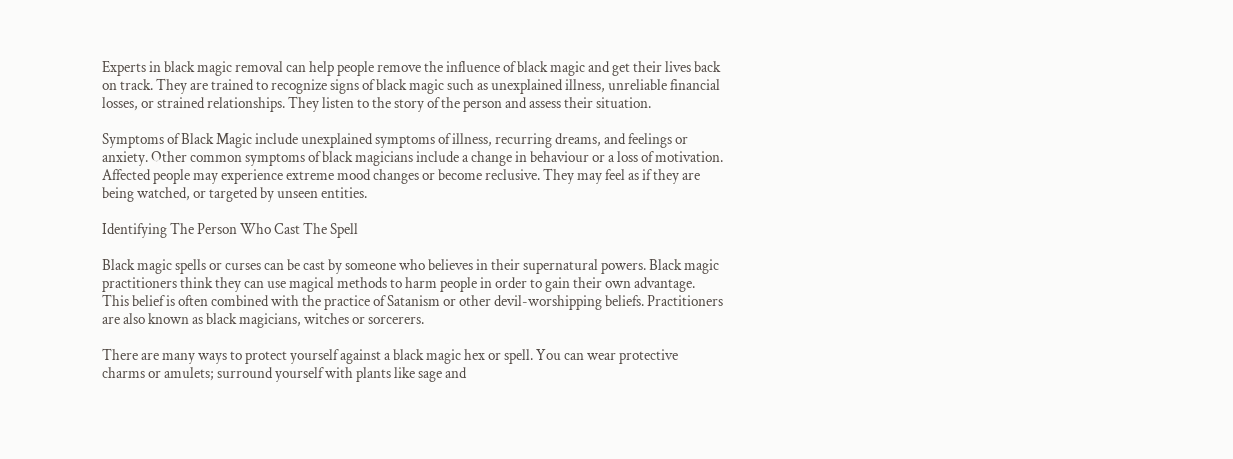Experts in black magic removal can help people remove the influence of black magic and get their lives back on track. They are trained to recognize signs of black magic such as unexplained illness, unreliable financial losses, or strained relationships. They listen to the story of the person and assess their situation.

Symptoms of Black Magic include unexplained symptoms of illness, recurring dreams, and feelings or anxiety. Other common symptoms of black magicians include a change in behaviour or a loss of motivation. Affected people may experience extreme mood changes or become reclusive. They may feel as if they are being watched, or targeted by unseen entities.

Identifying The Person Who Cast The Spell

Black magic spells or curses can be cast by someone who believes in their supernatural powers. Black magic practitioners think they can use magical methods to harm people in order to gain their own advantage. This belief is often combined with the practice of Satanism or other devil-worshipping beliefs. Practitioners are also known as black magicians, witches or sorcerers.

There are many ways to protect yourself against a black magic hex or spell. You can wear protective charms or amulets; surround yourself with plants like sage and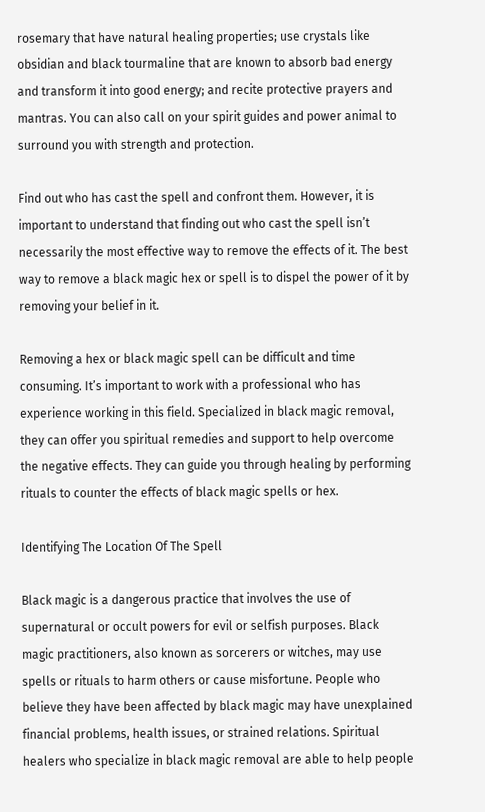rosemary that have natural healing properties; use crystals like obsidian and black tourmaline that are known to absorb bad energy and transform it into good energy; and recite protective prayers and mantras. You can also call on your spirit guides and power animal to surround you with strength and protection.

Find out who has cast the spell and confront them. However, it is important to understand that finding out who cast the spell isn’t necessarily the most effective way to remove the effects of it. The best way to remove a black magic hex or spell is to dispel the power of it by removing your belief in it.

Removing a hex or black magic spell can be difficult and time consuming. It’s important to work with a professional who has experience working in this field. Specialized in black magic removal, they can offer you spiritual remedies and support to help overcome the negative effects. They can guide you through healing by performing rituals to counter the effects of black magic spells or hex.

Identifying The Location Of The Spell

Black magic is a dangerous practice that involves the use of supernatural or occult powers for evil or selfish purposes. Black magic practitioners, also known as sorcerers or witches, may use spells or rituals to harm others or cause misfortune. People who believe they have been affected by black magic may have unexplained financial problems, health issues, or strained relations. Spiritual healers who specialize in black magic removal are able to help people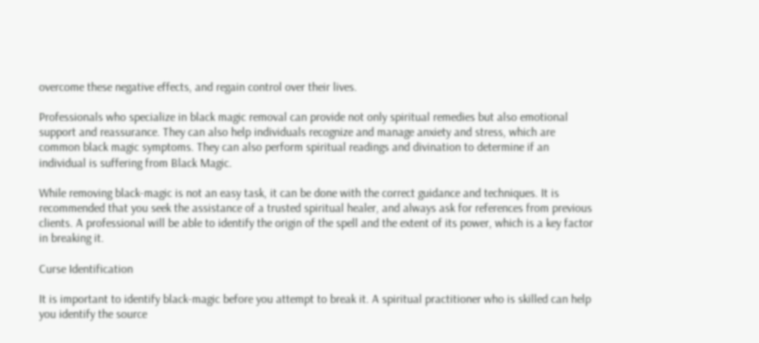overcome these negative effects, and regain control over their lives.

Professionals who specialize in black magic removal can provide not only spiritual remedies but also emotional support and reassurance. They can also help individuals recognize and manage anxiety and stress, which are common black magic symptoms. They can also perform spiritual readings and divination to determine if an individual is suffering from Black Magic.

While removing black-magic is not an easy task, it can be done with the correct guidance and techniques. It is recommended that you seek the assistance of a trusted spiritual healer, and always ask for references from previous clients. A professional will be able to identify the origin of the spell and the extent of its power, which is a key factor in breaking it.

Curse Identification

It is important to identify black-magic before you attempt to break it. A spiritual practitioner who is skilled can help you identify the source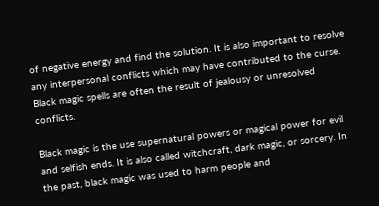of negative energy and find the solution. It is also important to resolve any interpersonal conflicts which may have contributed to the curse. Black magic spells are often the result of jealousy or unresolved conflicts.

Black magic is the use supernatural powers or magical power for evil and selfish ends. It is also called witchcraft, dark magic, or sorcery. In the past, black magic was used to harm people and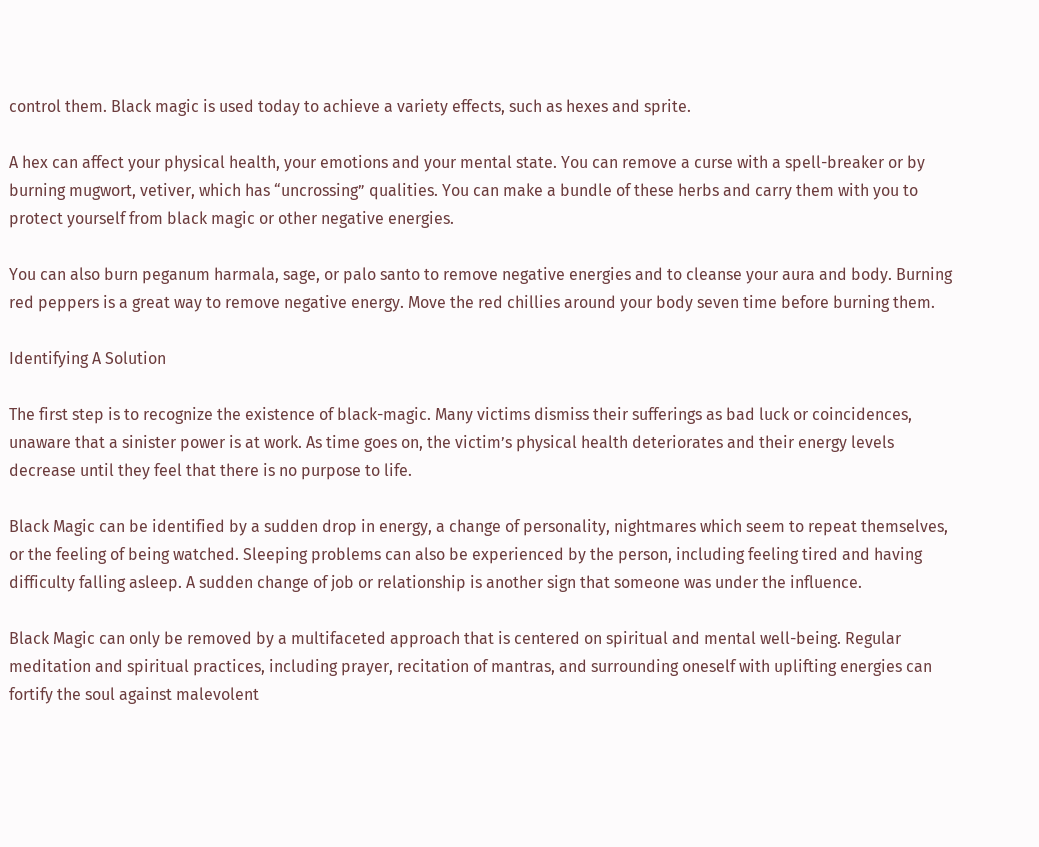control them. Black magic is used today to achieve a variety effects, such as hexes and sprite.

A hex can affect your physical health, your emotions and your mental state. You can remove a curse with a spell-breaker or by burning mugwort, vetiver, which has “uncrossing” qualities. You can make a bundle of these herbs and carry them with you to protect yourself from black magic or other negative energies.

You can also burn peganum harmala, sage, or palo santo to remove negative energies and to cleanse your aura and body. Burning red peppers is a great way to remove negative energy. Move the red chillies around your body seven time before burning them.

Identifying A Solution

The first step is to recognize the existence of black-magic. Many victims dismiss their sufferings as bad luck or coincidences, unaware that a sinister power is at work. As time goes on, the victim’s physical health deteriorates and their energy levels decrease until they feel that there is no purpose to life.

Black Magic can be identified by a sudden drop in energy, a change of personality, nightmares which seem to repeat themselves, or the feeling of being watched. Sleeping problems can also be experienced by the person, including feeling tired and having difficulty falling asleep. A sudden change of job or relationship is another sign that someone was under the influence.

Black Magic can only be removed by a multifaceted approach that is centered on spiritual and mental well-being. Regular meditation and spiritual practices, including prayer, recitation of mantras, and surrounding oneself with uplifting energies can fortify the soul against malevolent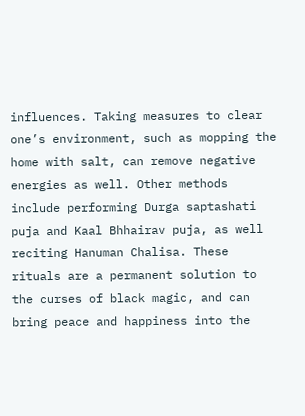influences. Taking measures to clear one’s environment, such as mopping the home with salt, can remove negative energies as well. Other methods include performing Durga saptashati puja and Kaal Bhhairav puja, as well reciting Hanuman Chalisa. These rituals are a permanent solution to the curses of black magic, and can bring peace and happiness into the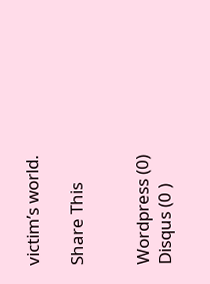victim’s world.

Share This


Wordpress (0)
Disqus (0 )